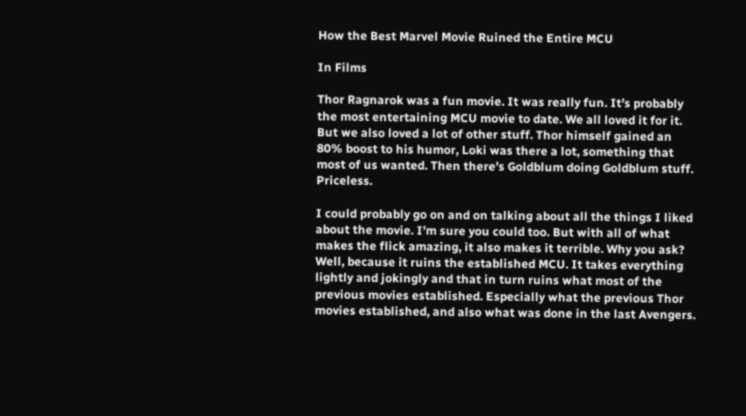How the Best Marvel Movie Ruined the Entire MCU

In Films

Thor Ragnarok was a fun movie. It was really fun. It’s probably the most entertaining MCU movie to date. We all loved it for it. But we also loved a lot of other stuff. Thor himself gained an 80% boost to his humor, Loki was there a lot, something that most of us wanted. Then there’s Goldblum doing Goldblum stuff. Priceless.

I could probably go on and on talking about all the things I liked about the movie. I’m sure you could too. But with all of what makes the flick amazing, it also makes it terrible. Why you ask? Well, because it ruins the established MCU. It takes everything lightly and jokingly and that in turn ruins what most of the previous movies established. Especially what the previous Thor movies established, and also what was done in the last Avengers.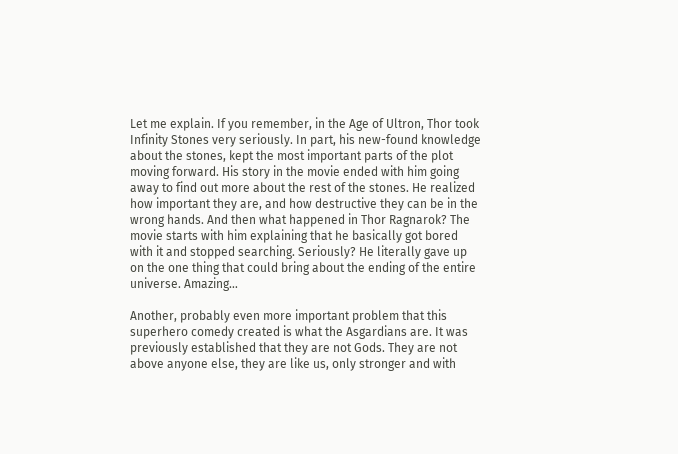Let me explain. If you remember, in the Age of Ultron, Thor took Infinity Stones very seriously. In part, his new-found knowledge about the stones, kept the most important parts of the plot moving forward. His story in the movie ended with him going away to find out more about the rest of the stones. He realized how important they are, and how destructive they can be in the wrong hands. And then what happened in Thor Ragnarok? The movie starts with him explaining that he basically got bored with it and stopped searching. Seriously? He literally gave up on the one thing that could bring about the ending of the entire universe. Amazing…

Another, probably even more important problem that this superhero comedy created is what the Asgardians are. It was previously established that they are not Gods. They are not above anyone else, they are like us, only stronger and with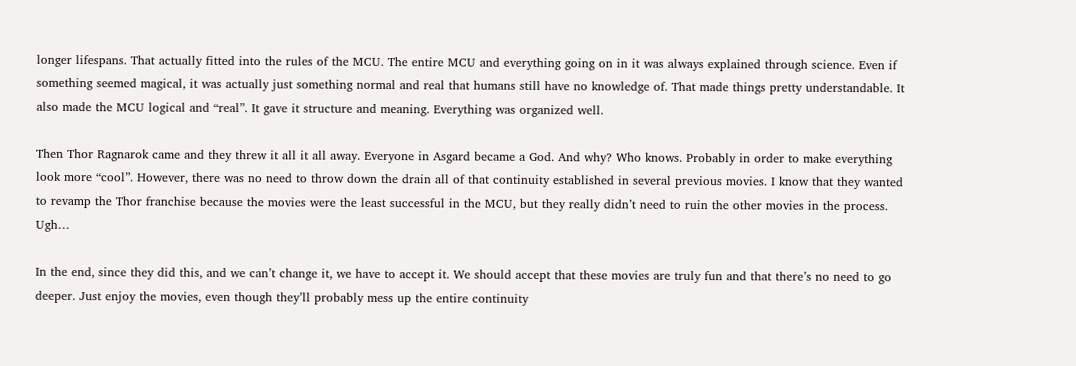longer lifespans. That actually fitted into the rules of the MCU. The entire MCU and everything going on in it was always explained through science. Even if something seemed magical, it was actually just something normal and real that humans still have no knowledge of. That made things pretty understandable. It also made the MCU logical and “real”. It gave it structure and meaning. Everything was organized well.

Then Thor Ragnarok came and they threw it all it all away. Everyone in Asgard became a God. And why? Who knows. Probably in order to make everything look more “cool”. However, there was no need to throw down the drain all of that continuity established in several previous movies. I know that they wanted to revamp the Thor franchise because the movies were the least successful in the MCU, but they really didn’t need to ruin the other movies in the process. Ugh…

In the end, since they did this, and we can’t change it, we have to accept it. We should accept that these movies are truly fun and that there’s no need to go deeper. Just enjoy the movies, even though they’ll probably mess up the entire continuity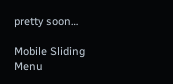pretty soon…

Mobile Sliding Menu